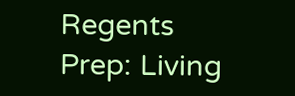Regents Prep: Living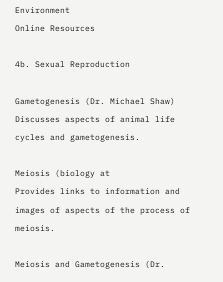Environment
Online Resources

4b. Sexual Reproduction

Gametogenesis (Dr. Michael Shaw)
Discusses aspects of animal life cycles and gametogenesis.

Meiosis (biology at
Provides links to information and images of aspects of the process of meiosis.

Meiosis and Gametogenesis (Dr.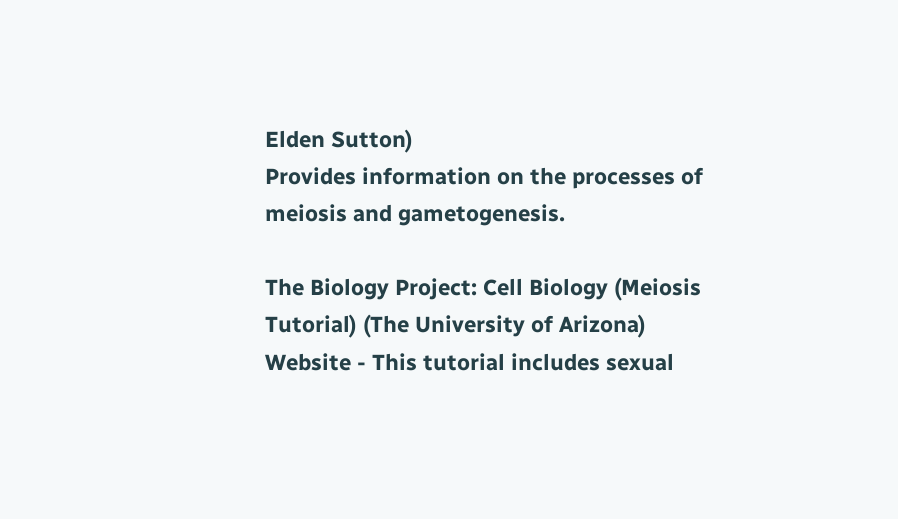Elden Sutton)
Provides information on the processes of meiosis and gametogenesis.

The Biology Project: Cell Biology (Meiosis Tutorial) (The University of Arizona)
Website - This tutorial includes sexual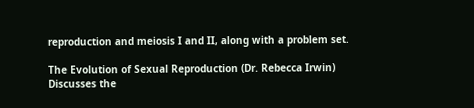reproduction and meiosis I and II, along with a problem set.

The Evolution of Sexual Reproduction (Dr. Rebecca Irwin)
Discusses the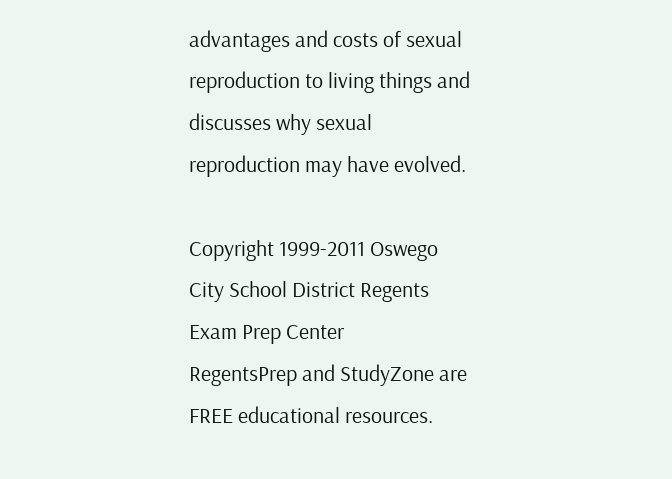advantages and costs of sexual reproduction to living things and discusses why sexual reproduction may have evolved.

Copyright 1999-2011 Oswego City School District Regents Exam Prep Center
RegentsPrep and StudyZone are FREE educational resources.